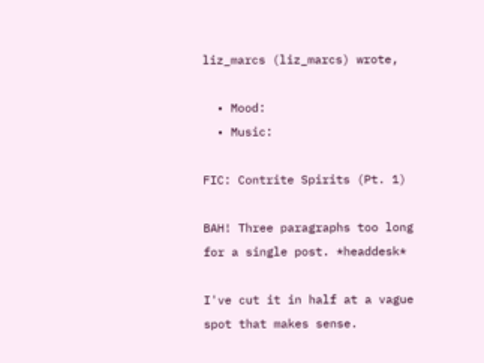liz_marcs (liz_marcs) wrote,

  • Mood:
  • Music:

FIC: Contrite Spirits (Pt. 1)

BAH! Three paragraphs too long for a single post. *headdesk*

I've cut it in half at a vague spot that makes sense.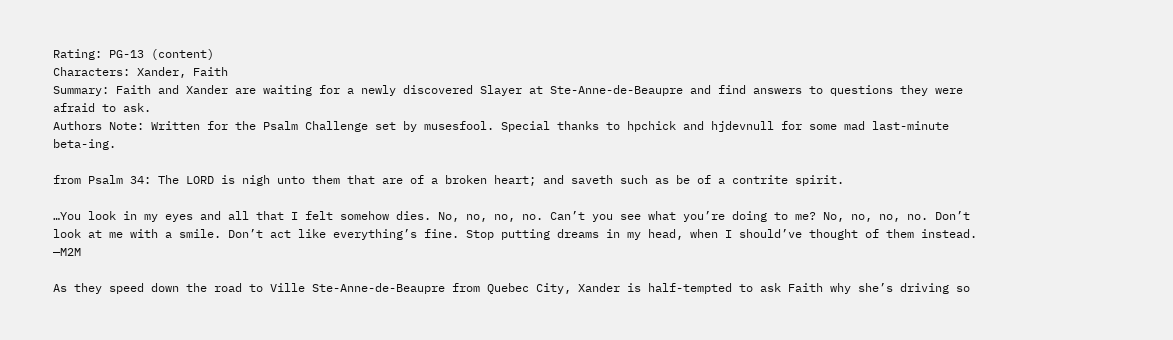Rating: PG-13 (content)
Characters: Xander, Faith
Summary: Faith and Xander are waiting for a newly discovered Slayer at Ste-Anne-de-Beaupre and find answers to questions they were afraid to ask.
Authors Note: Written for the Psalm Challenge set by musesfool. Special thanks to hpchick and hjdevnull for some mad last-minute beta-ing.

from Psalm 34: The LORD is nigh unto them that are of a broken heart; and saveth such as be of a contrite spirit.

…You look in my eyes and all that I felt somehow dies. No, no, no, no. Can’t you see what you’re doing to me? No, no, no, no. Don’t look at me with a smile. Don’t act like everything’s fine. Stop putting dreams in my head, when I should’ve thought of them instead. —M2M

As they speed down the road to Ville Ste-Anne-de-Beaupre from Quebec City, Xander is half-tempted to ask Faith why she’s driving so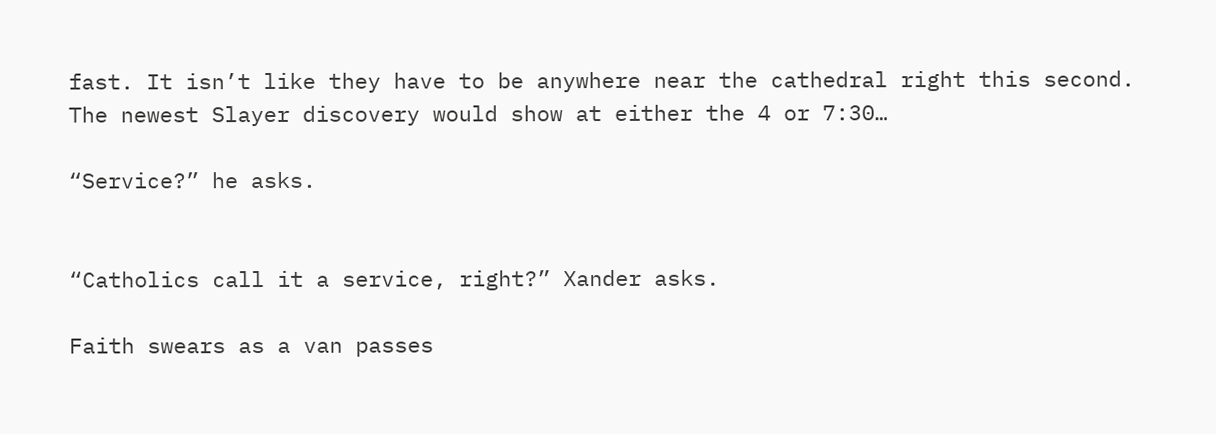fast. It isn’t like they have to be anywhere near the cathedral right this second. The newest Slayer discovery would show at either the 4 or 7:30…

“Service?” he asks.


“Catholics call it a service, right?” Xander asks.

Faith swears as a van passes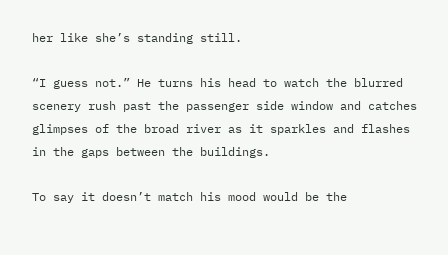her like she’s standing still.

“I guess not.” He turns his head to watch the blurred scenery rush past the passenger side window and catches glimpses of the broad river as it sparkles and flashes in the gaps between the buildings.

To say it doesn’t match his mood would be the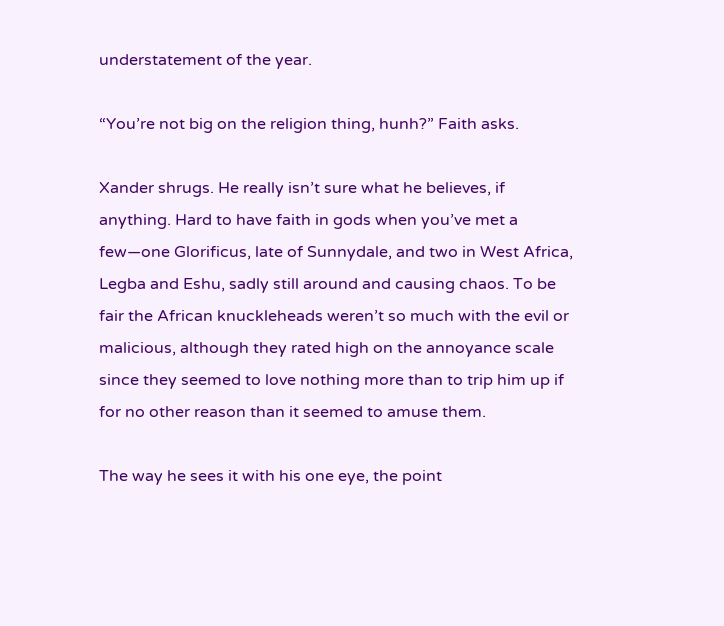understatement of the year.

“You’re not big on the religion thing, hunh?” Faith asks.

Xander shrugs. He really isn’t sure what he believes, if anything. Hard to have faith in gods when you’ve met a few—one Glorificus, late of Sunnydale, and two in West Africa, Legba and Eshu, sadly still around and causing chaos. To be fair the African knuckleheads weren’t so much with the evil or malicious, although they rated high on the annoyance scale since they seemed to love nothing more than to trip him up if for no other reason than it seemed to amuse them.

The way he sees it with his one eye, the point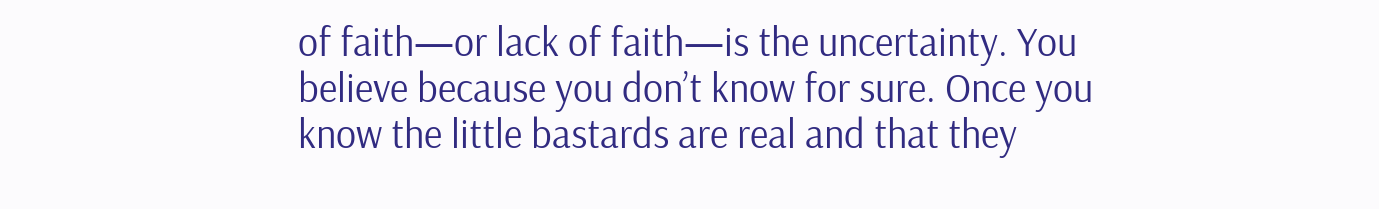of faith—or lack of faith—is the uncertainty. You believe because you don’t know for sure. Once you know the little bastards are real and that they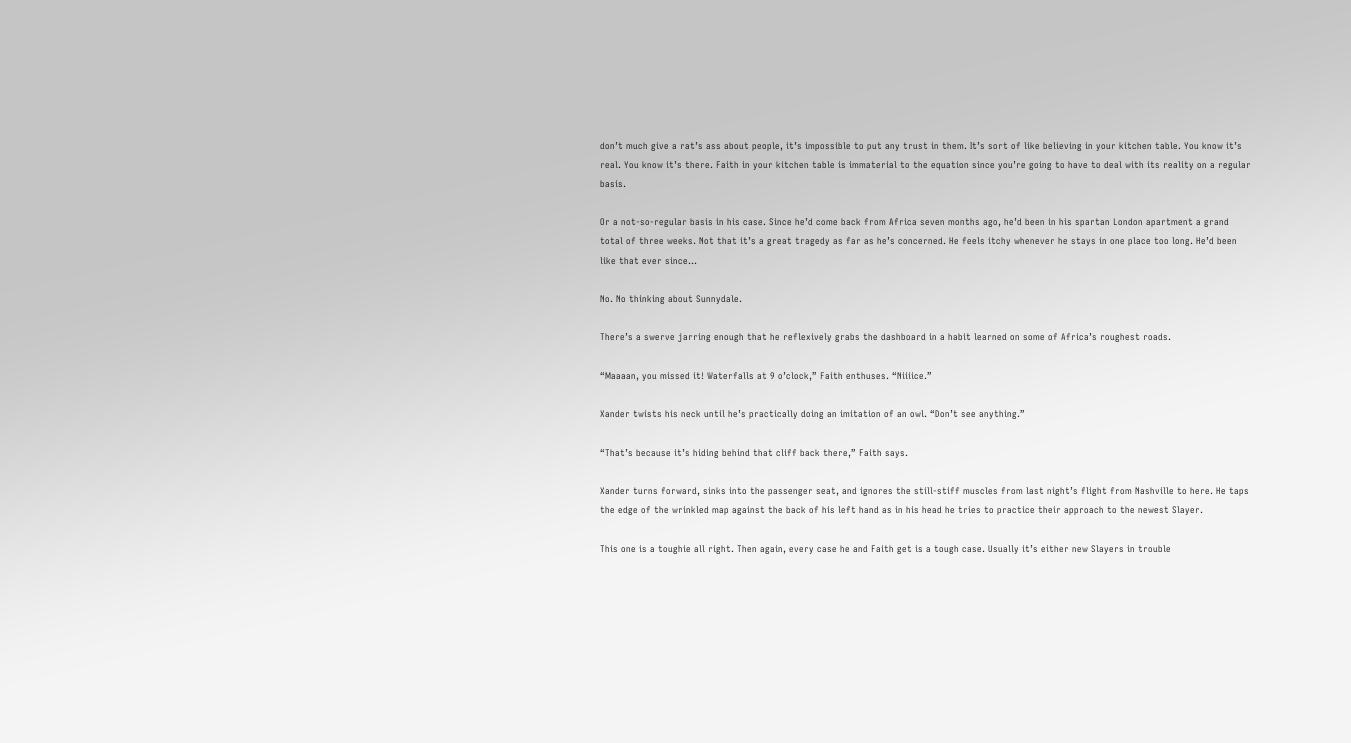don’t much give a rat’s ass about people, it’s impossible to put any trust in them. It’s sort of like believing in your kitchen table. You know it’s real. You know it’s there. Faith in your kitchen table is immaterial to the equation since you’re going to have to deal with its reality on a regular basis.

Or a not-so-regular basis in his case. Since he’d come back from Africa seven months ago, he’d been in his spartan London apartment a grand total of three weeks. Not that it’s a great tragedy as far as he’s concerned. He feels itchy whenever he stays in one place too long. He’d been like that ever since…

No. No thinking about Sunnydale.

There’s a swerve jarring enough that he reflexively grabs the dashboard in a habit learned on some of Africa’s roughest roads.

“Maaaan, you missed it! Waterfalls at 9 o’clock,” Faith enthuses. “Niiiice.”

Xander twists his neck until he’s practically doing an imitation of an owl. “Don’t see anything.”

“That’s because it’s hiding behind that cliff back there,” Faith says.

Xander turns forward, sinks into the passenger seat, and ignores the still-stiff muscles from last night’s flight from Nashville to here. He taps the edge of the wrinkled map against the back of his left hand as in his head he tries to practice their approach to the newest Slayer.

This one is a toughie all right. Then again, every case he and Faith get is a tough case. Usually it’s either new Slayers in trouble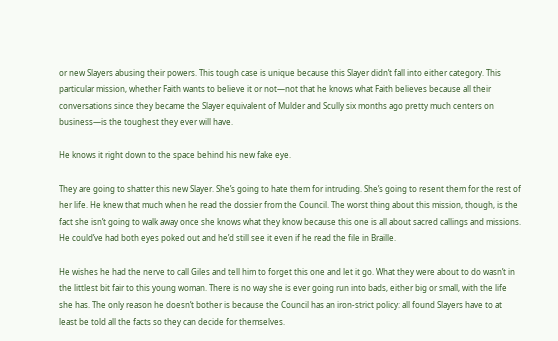or new Slayers abusing their powers. This tough case is unique because this Slayer didn’t fall into either category. This particular mission, whether Faith wants to believe it or not—not that he knows what Faith believes because all their conversations since they became the Slayer equivalent of Mulder and Scully six months ago pretty much centers on business—is the toughest they ever will have.

He knows it right down to the space behind his new fake eye.

They are going to shatter this new Slayer. She’s going to hate them for intruding. She’s going to resent them for the rest of her life. He knew that much when he read the dossier from the Council. The worst thing about this mission, though, is the fact she isn’t going to walk away once she knows what they know because this one is all about sacred callings and missions. He could’ve had both eyes poked out and he’d still see it even if he read the file in Braille.

He wishes he had the nerve to call Giles and tell him to forget this one and let it go. What they were about to do wasn’t in the littlest bit fair to this young woman. There is no way she is ever going run into bads, either big or small, with the life she has. The only reason he doesn’t bother is because the Council has an iron-strict policy: all found Slayers have to at least be told all the facts so they can decide for themselves.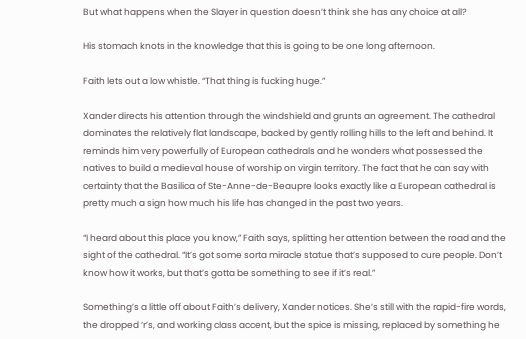But what happens when the Slayer in question doesn’t think she has any choice at all?

His stomach knots in the knowledge that this is going to be one long afternoon.

Faith lets out a low whistle. “That thing is fucking huge.”

Xander directs his attention through the windshield and grunts an agreement. The cathedral dominates the relatively flat landscape, backed by gently rolling hills to the left and behind. It reminds him very powerfully of European cathedrals and he wonders what possessed the natives to build a medieval house of worship on virgin territory. The fact that he can say with certainty that the Basilica of Ste-Anne-de-Beaupre looks exactly like a European cathedral is pretty much a sign how much his life has changed in the past two years.

“I heard about this place you know,” Faith says, splitting her attention between the road and the sight of the cathedral. “It’s got some sorta miracle statue that’s supposed to cure people. Don’t know how it works, but that’s gotta be something to see if it’s real.”

Something’s a little off about Faith’s delivery, Xander notices. She’s still with the rapid-fire words, the dropped ‘r’s, and working class accent, but the spice is missing, replaced by something he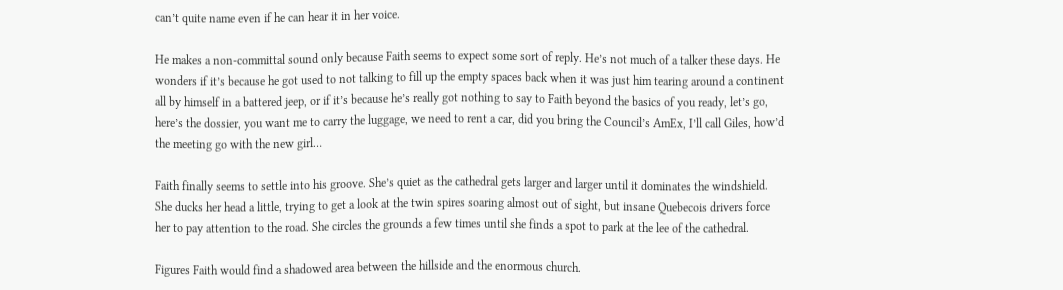can’t quite name even if he can hear it in her voice.

He makes a non-committal sound only because Faith seems to expect some sort of reply. He’s not much of a talker these days. He wonders if it’s because he got used to not talking to fill up the empty spaces back when it was just him tearing around a continent all by himself in a battered jeep, or if it’s because he’s really got nothing to say to Faith beyond the basics of you ready, let’s go, here’s the dossier, you want me to carry the luggage, we need to rent a car, did you bring the Council’s AmEx, I’ll call Giles, how’d the meeting go with the new girl…

Faith finally seems to settle into his groove. She’s quiet as the cathedral gets larger and larger until it dominates the windshield. She ducks her head a little, trying to get a look at the twin spires soaring almost out of sight, but insane Quebecois drivers force her to pay attention to the road. She circles the grounds a few times until she finds a spot to park at the lee of the cathedral.

Figures Faith would find a shadowed area between the hillside and the enormous church.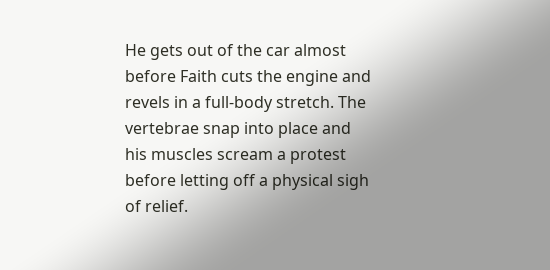He gets out of the car almost before Faith cuts the engine and revels in a full-body stretch. The vertebrae snap into place and his muscles scream a protest before letting off a physical sigh of relief.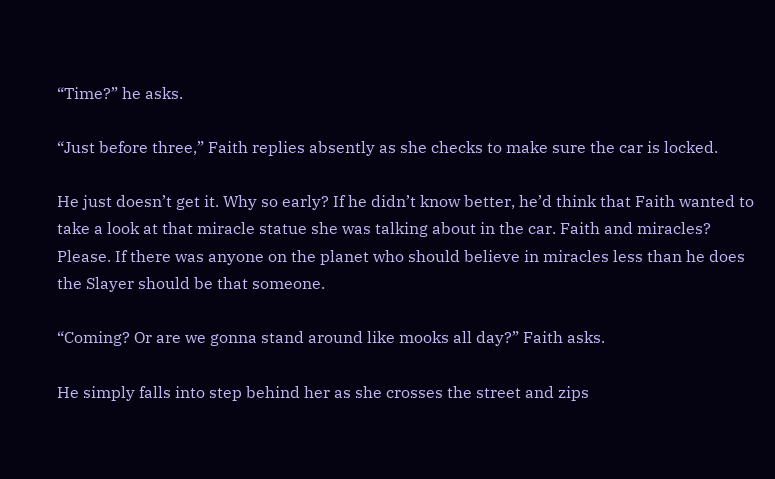“Time?” he asks.

“Just before three,” Faith replies absently as she checks to make sure the car is locked.

He just doesn’t get it. Why so early? If he didn’t know better, he’d think that Faith wanted to take a look at that miracle statue she was talking about in the car. Faith and miracles? Please. If there was anyone on the planet who should believe in miracles less than he does the Slayer should be that someone.

“Coming? Or are we gonna stand around like mooks all day?” Faith asks.

He simply falls into step behind her as she crosses the street and zips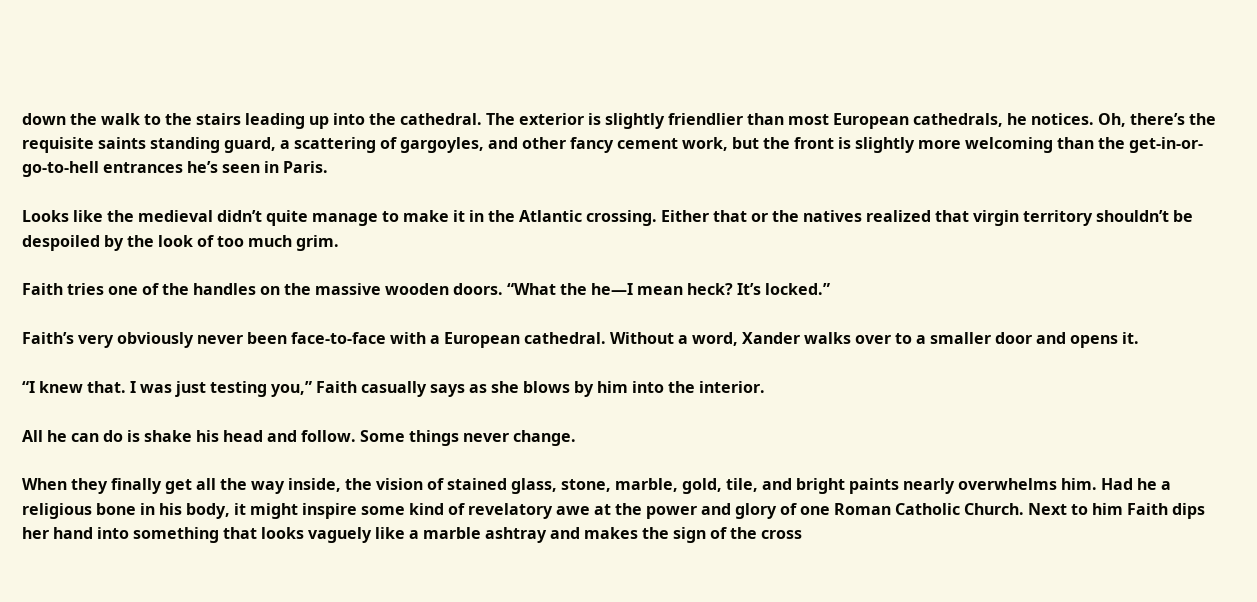down the walk to the stairs leading up into the cathedral. The exterior is slightly friendlier than most European cathedrals, he notices. Oh, there’s the requisite saints standing guard, a scattering of gargoyles, and other fancy cement work, but the front is slightly more welcoming than the get-in-or-go-to-hell entrances he’s seen in Paris.

Looks like the medieval didn’t quite manage to make it in the Atlantic crossing. Either that or the natives realized that virgin territory shouldn’t be despoiled by the look of too much grim.

Faith tries one of the handles on the massive wooden doors. “What the he—I mean heck? It’s locked.”

Faith’s very obviously never been face-to-face with a European cathedral. Without a word, Xander walks over to a smaller door and opens it.

“I knew that. I was just testing you,” Faith casually says as she blows by him into the interior.

All he can do is shake his head and follow. Some things never change.

When they finally get all the way inside, the vision of stained glass, stone, marble, gold, tile, and bright paints nearly overwhelms him. Had he a religious bone in his body, it might inspire some kind of revelatory awe at the power and glory of one Roman Catholic Church. Next to him Faith dips her hand into something that looks vaguely like a marble ashtray and makes the sign of the cross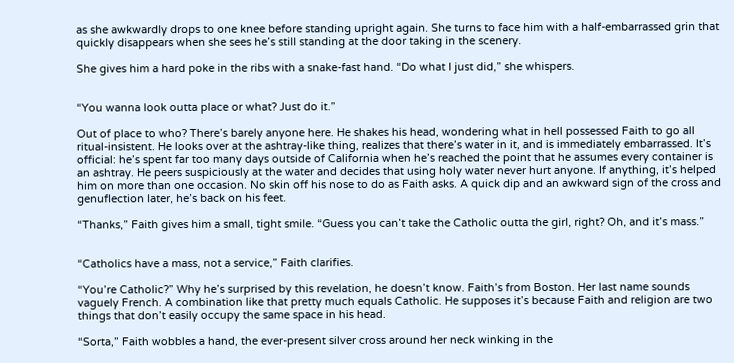as she awkwardly drops to one knee before standing upright again. She turns to face him with a half-embarrassed grin that quickly disappears when she sees he’s still standing at the door taking in the scenery.

She gives him a hard poke in the ribs with a snake-fast hand. “Do what I just did,” she whispers.


“You wanna look outta place or what? Just do it.”

Out of place to who? There’s barely anyone here. He shakes his head, wondering what in hell possessed Faith to go all ritual-insistent. He looks over at the ashtray-like thing, realizes that there’s water in it, and is immediately embarrassed. It’s official: he’s spent far too many days outside of California when he’s reached the point that he assumes every container is an ashtray. He peers suspiciously at the water and decides that using holy water never hurt anyone. If anything, it’s helped him on more than one occasion. No skin off his nose to do as Faith asks. A quick dip and an awkward sign of the cross and genuflection later, he’s back on his feet.

“Thanks,” Faith gives him a small, tight smile. “Guess you can’t take the Catholic outta the girl, right? Oh, and it’s mass.”


“Catholics have a mass, not a service,” Faith clarifies.

“You’re Catholic?” Why he’s surprised by this revelation, he doesn’t know. Faith’s from Boston. Her last name sounds vaguely French. A combination like that pretty much equals Catholic. He supposes it’s because Faith and religion are two things that don’t easily occupy the same space in his head.

“Sorta,” Faith wobbles a hand, the ever-present silver cross around her neck winking in the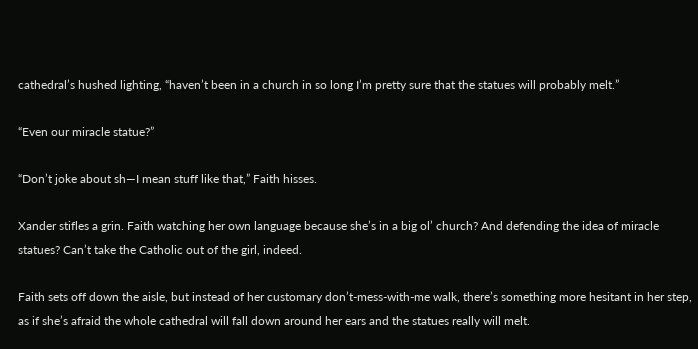cathedral’s hushed lighting, “haven’t been in a church in so long I’m pretty sure that the statues will probably melt.”

“Even our miracle statue?”

“Don’t joke about sh—I mean stuff like that,” Faith hisses.

Xander stifles a grin. Faith watching her own language because she’s in a big ol’ church? And defending the idea of miracle statues? Can’t take the Catholic out of the girl, indeed.

Faith sets off down the aisle, but instead of her customary don’t-mess-with-me walk, there’s something more hesitant in her step, as if she’s afraid the whole cathedral will fall down around her ears and the statues really will melt.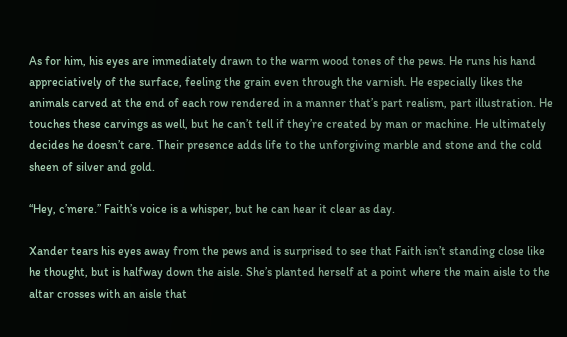As for him, his eyes are immediately drawn to the warm wood tones of the pews. He runs his hand appreciatively of the surface, feeling the grain even through the varnish. He especially likes the animals carved at the end of each row rendered in a manner that’s part realism, part illustration. He touches these carvings as well, but he can’t tell if they’re created by man or machine. He ultimately decides he doesn’t care. Their presence adds life to the unforgiving marble and stone and the cold sheen of silver and gold.

“Hey, c’mere.” Faith’s voice is a whisper, but he can hear it clear as day.

Xander tears his eyes away from the pews and is surprised to see that Faith isn’t standing close like he thought, but is halfway down the aisle. She’s planted herself at a point where the main aisle to the altar crosses with an aisle that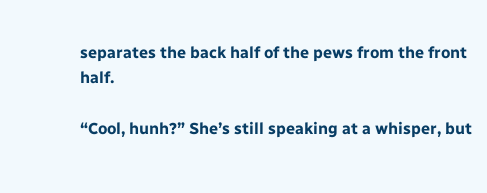separates the back half of the pews from the front half.

“Cool, hunh?” She’s still speaking at a whisper, but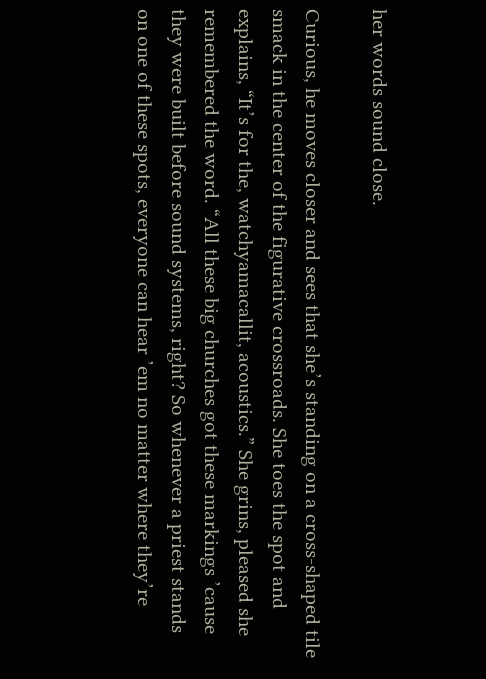her words sound close.

Curious, he moves closer and sees that she’s standing on a cross-shaped tile smack in the center of the figurative crossroads. She toes the spot and explains, “It’s for the, watchyamacallit, acoustics.” She grins, pleased she remembered the word. “All these big churches got these markings ’cause they were built before sound systems, right? So whenever a priest stands on one of these spots, everyone can hear ’em no matter where they’re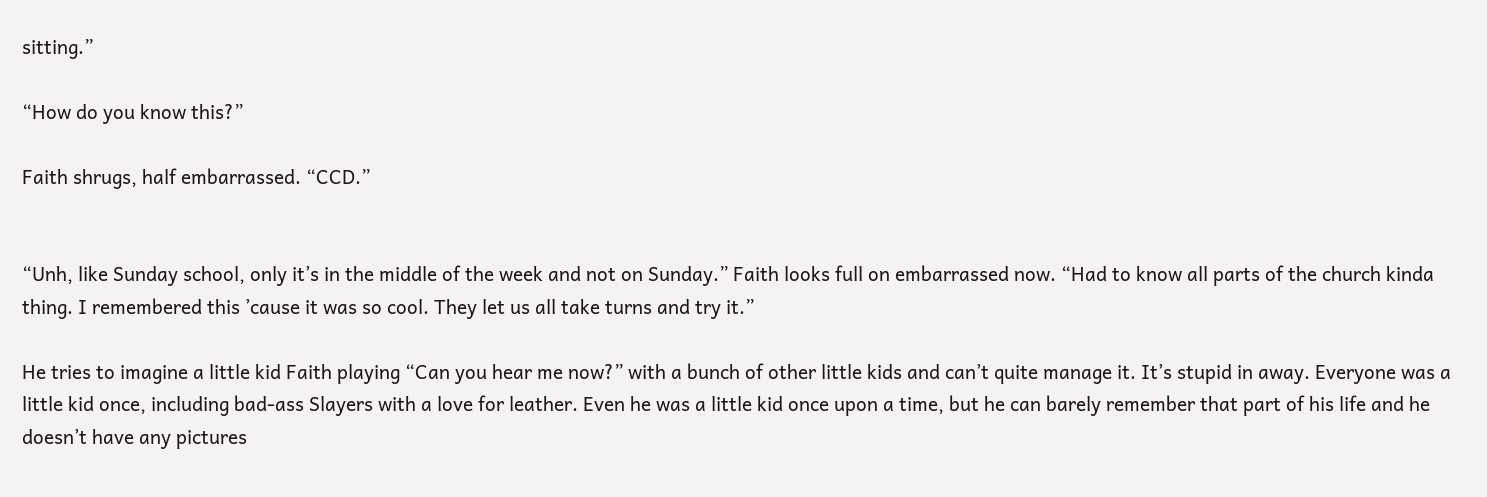sitting.”

“How do you know this?”

Faith shrugs, half embarrassed. “CCD.”


“Unh, like Sunday school, only it’s in the middle of the week and not on Sunday.” Faith looks full on embarrassed now. “Had to know all parts of the church kinda thing. I remembered this ’cause it was so cool. They let us all take turns and try it.”

He tries to imagine a little kid Faith playing “Can you hear me now?” with a bunch of other little kids and can’t quite manage it. It’s stupid in away. Everyone was a little kid once, including bad-ass Slayers with a love for leather. Even he was a little kid once upon a time, but he can barely remember that part of his life and he doesn’t have any pictures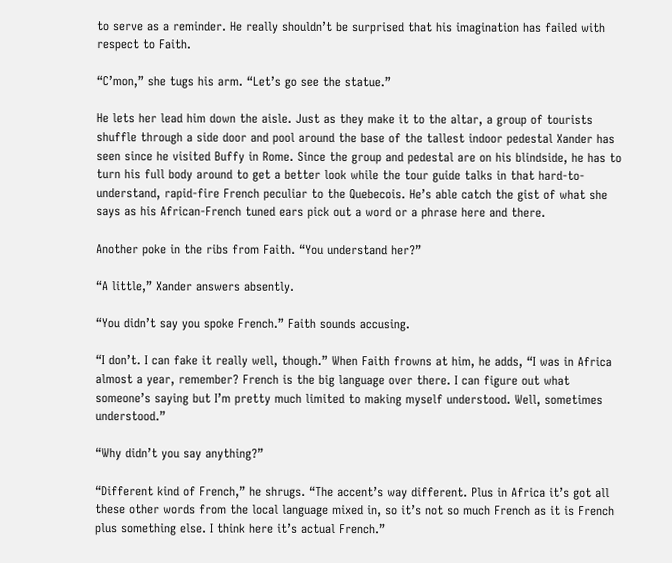to serve as a reminder. He really shouldn’t be surprised that his imagination has failed with respect to Faith.

“C’mon,” she tugs his arm. “Let’s go see the statue.”

He lets her lead him down the aisle. Just as they make it to the altar, a group of tourists shuffle through a side door and pool around the base of the tallest indoor pedestal Xander has seen since he visited Buffy in Rome. Since the group and pedestal are on his blindside, he has to turn his full body around to get a better look while the tour guide talks in that hard-to-understand, rapid-fire French peculiar to the Quebecois. He’s able catch the gist of what she says as his African-French tuned ears pick out a word or a phrase here and there.

Another poke in the ribs from Faith. “You understand her?”

“A little,” Xander answers absently.

“You didn’t say you spoke French.” Faith sounds accusing.

“I don’t. I can fake it really well, though.” When Faith frowns at him, he adds, “I was in Africa almost a year, remember? French is the big language over there. I can figure out what someone’s saying but I’m pretty much limited to making myself understood. Well, sometimes understood.”

“Why didn’t you say anything?”

“Different kind of French,” he shrugs. “The accent’s way different. Plus in Africa it’s got all these other words from the local language mixed in, so it’s not so much French as it is French plus something else. I think here it’s actual French.”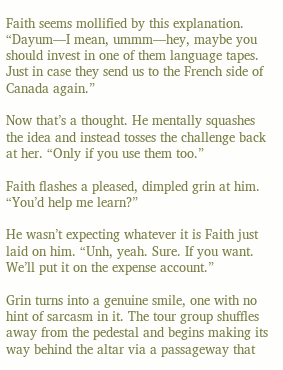Faith seems mollified by this explanation. “Dayum—I mean, ummm—hey, maybe you should invest in one of them language tapes. Just in case they send us to the French side of Canada again.”

Now that’s a thought. He mentally squashes the idea and instead tosses the challenge back at her. “Only if you use them too.”

Faith flashes a pleased, dimpled grin at him. “You’d help me learn?”

He wasn’t expecting whatever it is Faith just laid on him. “Unh, yeah. Sure. If you want. We’ll put it on the expense account.”

Grin turns into a genuine smile, one with no hint of sarcasm in it. The tour group shuffles away from the pedestal and begins making its way behind the altar via a passageway that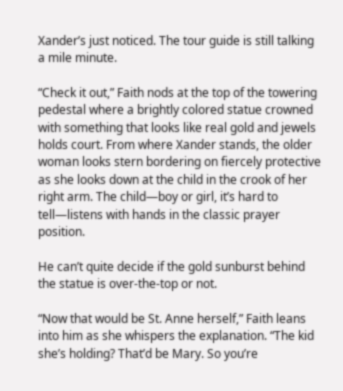Xander’s just noticed. The tour guide is still talking a mile minute.

“Check it out,” Faith nods at the top of the towering pedestal where a brightly colored statue crowned with something that looks like real gold and jewels holds court. From where Xander stands, the older woman looks stern bordering on fiercely protective as she looks down at the child in the crook of her right arm. The child—boy or girl, it’s hard to tell—listens with hands in the classic prayer position.

He can’t quite decide if the gold sunburst behind the statue is over-the-top or not.

“Now that would be St. Anne herself,” Faith leans into him as she whispers the explanation. “The kid she’s holding? That’d be Mary. So you’re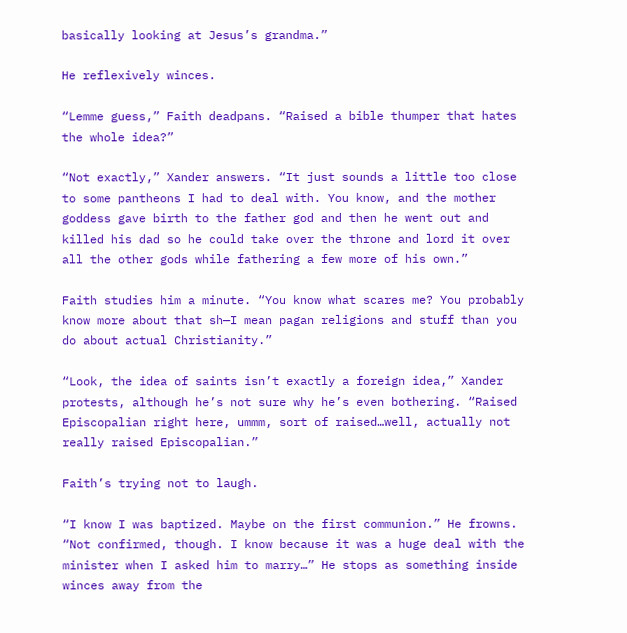basically looking at Jesus’s grandma.”

He reflexively winces.

“Lemme guess,” Faith deadpans. “Raised a bible thumper that hates the whole idea?”

“Not exactly,” Xander answers. “It just sounds a little too close to some pantheons I had to deal with. You know, and the mother goddess gave birth to the father god and then he went out and killed his dad so he could take over the throne and lord it over all the other gods while fathering a few more of his own.”

Faith studies him a minute. “You know what scares me? You probably know more about that sh—I mean pagan religions and stuff than you do about actual Christianity.”

“Look, the idea of saints isn’t exactly a foreign idea,” Xander protests, although he’s not sure why he’s even bothering. “Raised Episcopalian right here, ummm, sort of raised…well, actually not really raised Episcopalian.”

Faith’s trying not to laugh.

“I know I was baptized. Maybe on the first communion.” He frowns. “Not confirmed, though. I know because it was a huge deal with the minister when I asked him to marry…” He stops as something inside winces away from the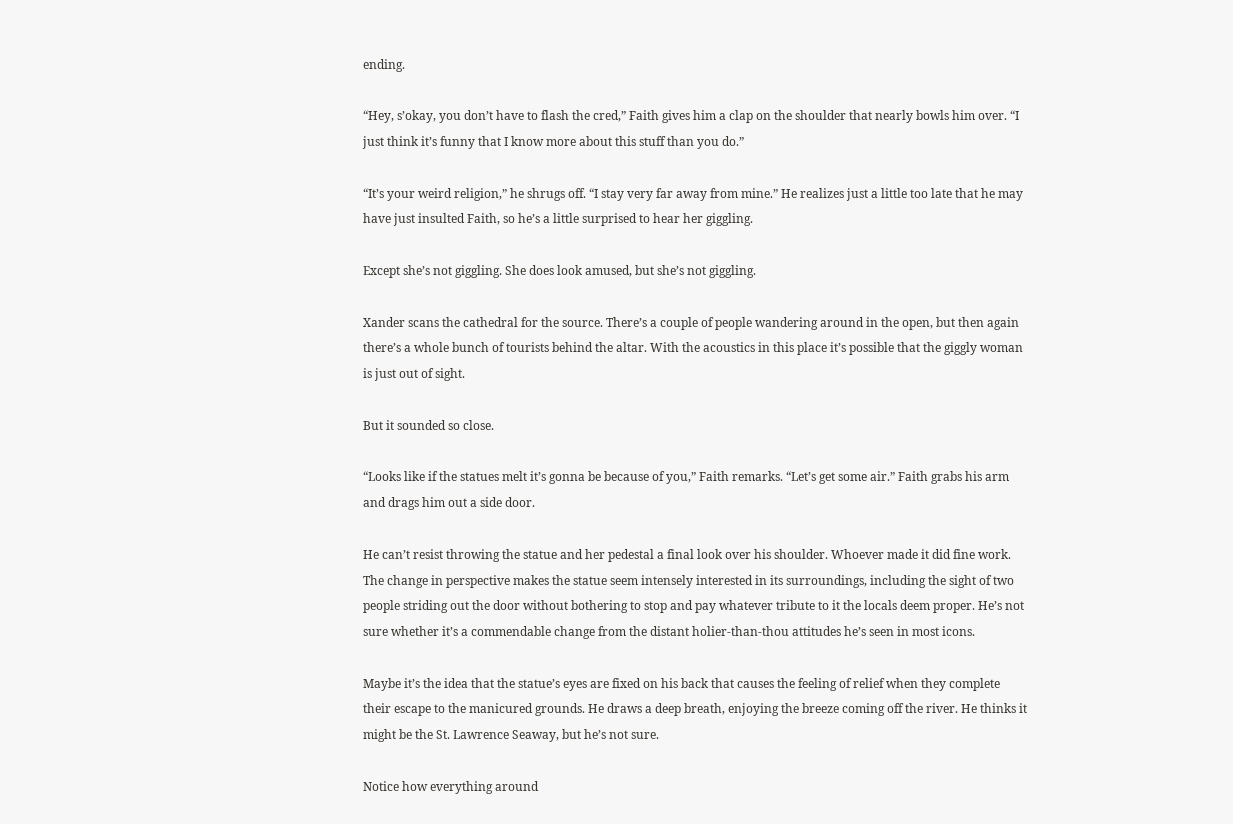ending.

“Hey, s’okay, you don’t have to flash the cred,” Faith gives him a clap on the shoulder that nearly bowls him over. “I just think it’s funny that I know more about this stuff than you do.”

“It’s your weird religion,” he shrugs off. “I stay very far away from mine.” He realizes just a little too late that he may have just insulted Faith, so he’s a little surprised to hear her giggling.

Except she’s not giggling. She does look amused, but she’s not giggling.

Xander scans the cathedral for the source. There’s a couple of people wandering around in the open, but then again there’s a whole bunch of tourists behind the altar. With the acoustics in this place it’s possible that the giggly woman is just out of sight.

But it sounded so close.

“Looks like if the statues melt it’s gonna be because of you,” Faith remarks. “Let’s get some air.” Faith grabs his arm and drags him out a side door.

He can’t resist throwing the statue and her pedestal a final look over his shoulder. Whoever made it did fine work. The change in perspective makes the statue seem intensely interested in its surroundings, including the sight of two people striding out the door without bothering to stop and pay whatever tribute to it the locals deem proper. He’s not sure whether it’s a commendable change from the distant holier-than-thou attitudes he’s seen in most icons.

Maybe it’s the idea that the statue’s eyes are fixed on his back that causes the feeling of relief when they complete their escape to the manicured grounds. He draws a deep breath, enjoying the breeze coming off the river. He thinks it might be the St. Lawrence Seaway, but he’s not sure.

Notice how everything around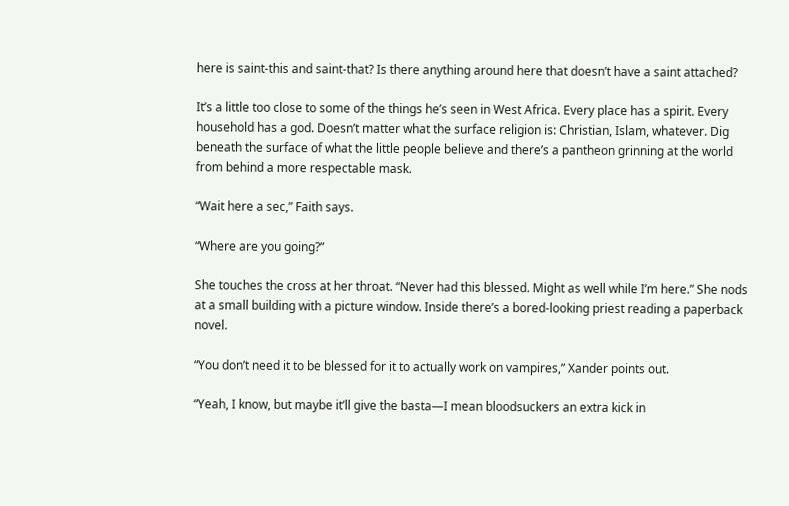here is saint-this and saint-that? Is there anything around here that doesn’t have a saint attached?

It’s a little too close to some of the things he’s seen in West Africa. Every place has a spirit. Every household has a god. Doesn’t matter what the surface religion is: Christian, Islam, whatever. Dig beneath the surface of what the little people believe and there’s a pantheon grinning at the world from behind a more respectable mask.

“Wait here a sec,” Faith says.

“Where are you going?”

She touches the cross at her throat. “Never had this blessed. Might as well while I’m here.” She nods at a small building with a picture window. Inside there’s a bored-looking priest reading a paperback novel.

“You don’t need it to be blessed for it to actually work on vampires,” Xander points out.

“Yeah, I know, but maybe it’ll give the basta—I mean bloodsuckers an extra kick in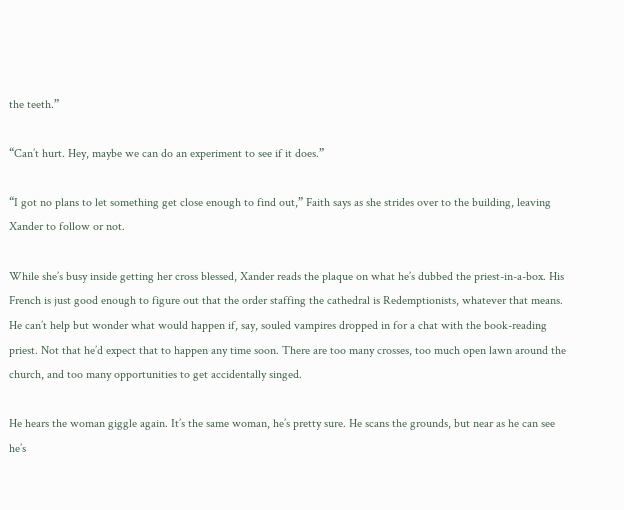the teeth.”

“Can’t hurt. Hey, maybe we can do an experiment to see if it does.”

“I got no plans to let something get close enough to find out,” Faith says as she strides over to the building, leaving Xander to follow or not.

While she’s busy inside getting her cross blessed, Xander reads the plaque on what he’s dubbed the priest-in-a-box. His French is just good enough to figure out that the order staffing the cathedral is Redemptionists, whatever that means. He can’t help but wonder what would happen if, say, souled vampires dropped in for a chat with the book-reading priest. Not that he’d expect that to happen any time soon. There are too many crosses, too much open lawn around the church, and too many opportunities to get accidentally singed.

He hears the woman giggle again. It’s the same woman, he’s pretty sure. He scans the grounds, but near as he can see he’s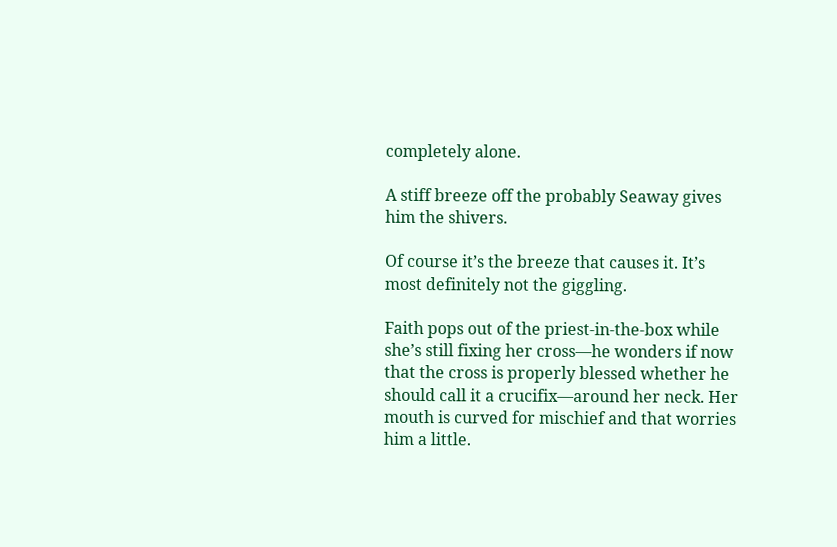completely alone.

A stiff breeze off the probably Seaway gives him the shivers.

Of course it’s the breeze that causes it. It’s most definitely not the giggling.

Faith pops out of the priest-in-the-box while she’s still fixing her cross—he wonders if now that the cross is properly blessed whether he should call it a crucifix—around her neck. Her mouth is curved for mischief and that worries him a little.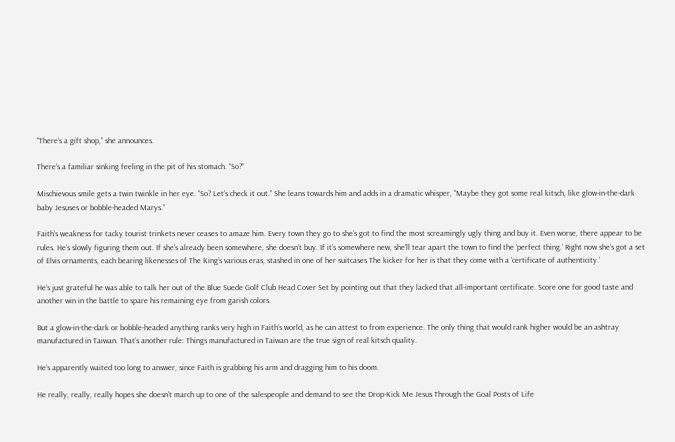“There’s a gift shop,” she announces.

There’s a familiar sinking feeling in the pit of his stomach. “So?”

Mischievous smile gets a twin twinkle in her eye. “So? Let’s check it out.” She leans towards him and adds in a dramatic whisper, “Maybe they got some real kitsch, like glow-in-the-dark baby Jesuses or bobble-headed Marys.”

Faith’s weakness for tacky tourist trinkets never ceases to amaze him. Every town they go to she’s got to find the most screamingly ugly thing and buy it. Even worse, there appear to be rules. He’s slowly figuring them out. If she’s already been somewhere, she doesn’t buy. If it’s somewhere new, she’ll tear apart the town to find the ‘perfect thing.’ Right now she’s got a set of Elvis ornaments, each bearing likenesses of The King’s various eras, stashed in one of her suitcases The kicker for her is that they come with a ‘certificate of authenticity.’

He’s just grateful he was able to talk her out of the Blue Suede Golf Club Head Cover Set by pointing out that they lacked that all-important certificate. Score one for good taste and another win in the battle to spare his remaining eye from garish colors.

But a glow-in-the-dark or bobble-headed anything ranks very high in Faith’s world, as he can attest to from experience. The only thing that would rank higher would be an ashtray manufactured in Taiwan. That’s another rule: Things manufactured in Taiwan are the true sign of real kitsch quality.

He’s apparently waited too long to answer, since Faith is grabbing his arm and dragging him to his doom.

He really, really, really hopes she doesn’t march up to one of the salespeople and demand to see the Drop-Kick Me Jesus Through the Goal Posts of Life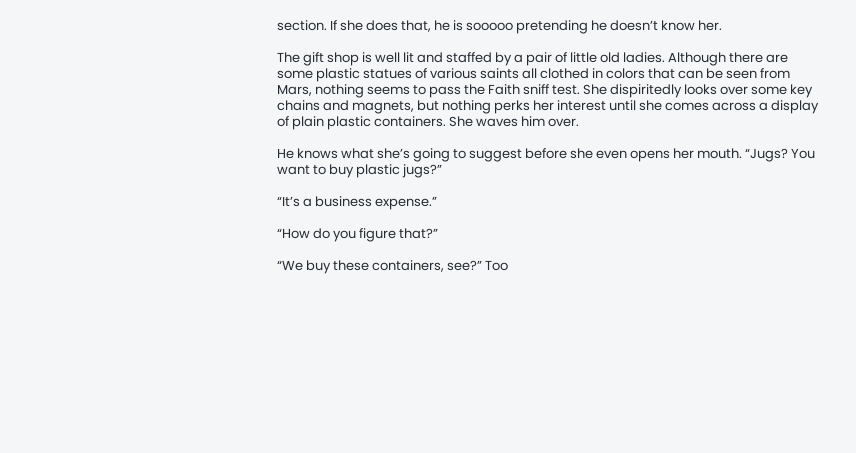section. If she does that, he is sooooo pretending he doesn’t know her.

The gift shop is well lit and staffed by a pair of little old ladies. Although there are some plastic statues of various saints all clothed in colors that can be seen from Mars, nothing seems to pass the Faith sniff test. She dispiritedly looks over some key chains and magnets, but nothing perks her interest until she comes across a display of plain plastic containers. She waves him over.

He knows what she’s going to suggest before she even opens her mouth. “Jugs? You want to buy plastic jugs?”

“It’s a business expense.”

“How do you figure that?”

“We buy these containers, see?” Too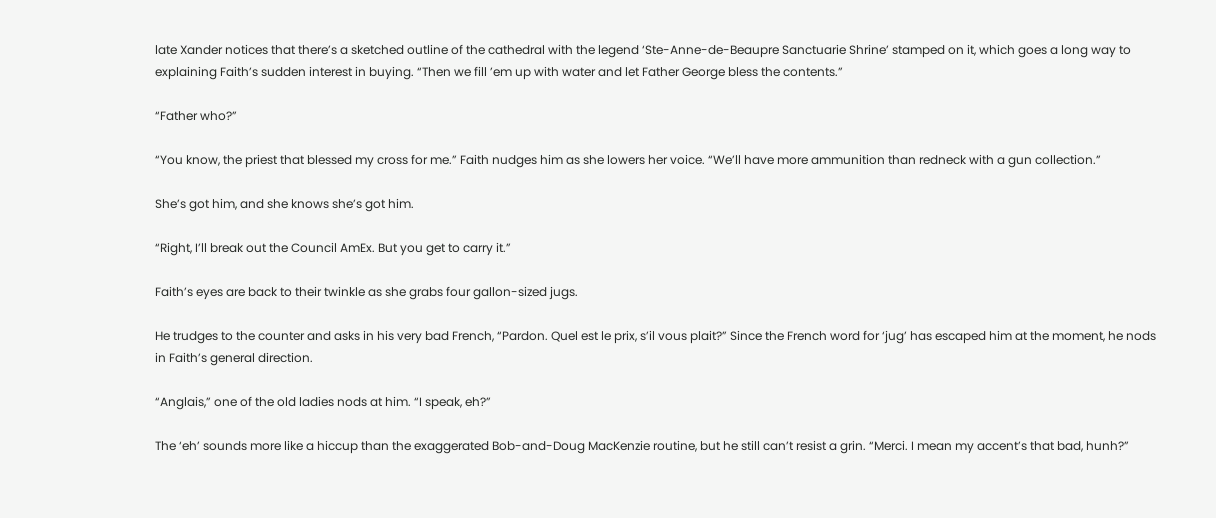late Xander notices that there’s a sketched outline of the cathedral with the legend ‘Ste-Anne-de-Beaupre Sanctuarie Shrine’ stamped on it, which goes a long way to explaining Faith’s sudden interest in buying. “Then we fill ’em up with water and let Father George bless the contents.”

“Father who?”

“You know, the priest that blessed my cross for me.” Faith nudges him as she lowers her voice. “We’ll have more ammunition than redneck with a gun collection.”

She’s got him, and she knows she’s got him.

“Right, I’ll break out the Council AmEx. But you get to carry it.”

Faith’s eyes are back to their twinkle as she grabs four gallon-sized jugs.

He trudges to the counter and asks in his very bad French, “Pardon. Quel est le prix, s’il vous plait?” Since the French word for ‘jug’ has escaped him at the moment, he nods in Faith’s general direction.

“Anglais,” one of the old ladies nods at him. “I speak, eh?”

The ‘eh’ sounds more like a hiccup than the exaggerated Bob-and-Doug MacKenzie routine, but he still can’t resist a grin. “Merci. I mean my accent’s that bad, hunh?”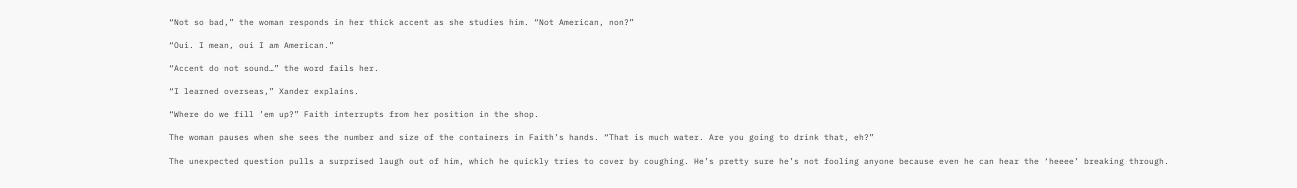“Not so bad,” the woman responds in her thick accent as she studies him. “Not American, non?”

“Oui. I mean, oui I am American.”

“Accent do not sound…” the word fails her.

“I learned overseas,” Xander explains.

“Where do we fill ’em up?” Faith interrupts from her position in the shop.

The woman pauses when she sees the number and size of the containers in Faith’s hands. “That is much water. Are you going to drink that, eh?”

The unexpected question pulls a surprised laugh out of him, which he quickly tries to cover by coughing. He’s pretty sure he’s not fooling anyone because even he can hear the ‘heeee’ breaking through.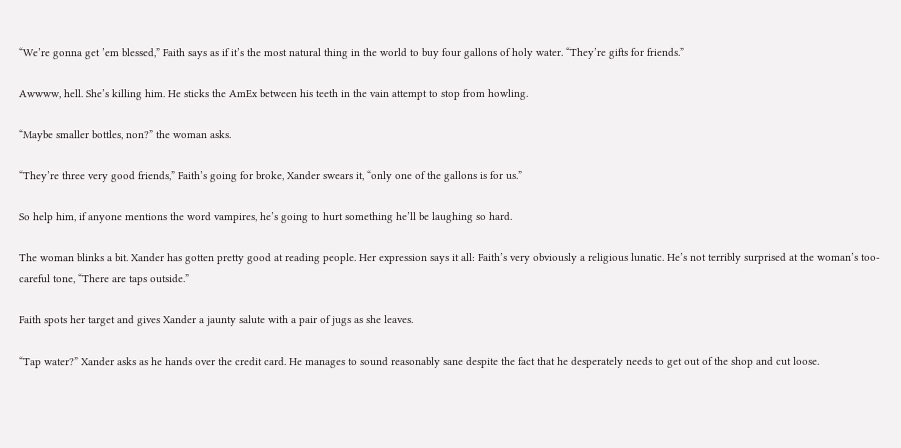“We’re gonna get ’em blessed,” Faith says as if it’s the most natural thing in the world to buy four gallons of holy water. “They’re gifts for friends.”

Awwww, hell. She’s killing him. He sticks the AmEx between his teeth in the vain attempt to stop from howling.

“Maybe smaller bottles, non?” the woman asks.

“They’re three very good friends,” Faith’s going for broke, Xander swears it, “only one of the gallons is for us.”

So help him, if anyone mentions the word vampires, he’s going to hurt something he’ll be laughing so hard.

The woman blinks a bit. Xander has gotten pretty good at reading people. Her expression says it all: Faith’s very obviously a religious lunatic. He’s not terribly surprised at the woman’s too-careful tone, “There are taps outside.”

Faith spots her target and gives Xander a jaunty salute with a pair of jugs as she leaves.

“Tap water?” Xander asks as he hands over the credit card. He manages to sound reasonably sane despite the fact that he desperately needs to get out of the shop and cut loose.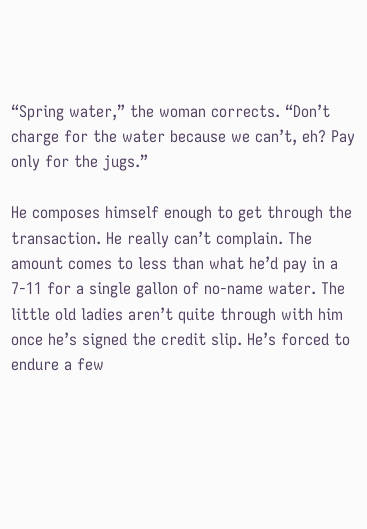“Spring water,” the woman corrects. “Don’t charge for the water because we can’t, eh? Pay only for the jugs.”

He composes himself enough to get through the transaction. He really can’t complain. The amount comes to less than what he’d pay in a 7-11 for a single gallon of no-name water. The little old ladies aren’t quite through with him once he’s signed the credit slip. He’s forced to endure a few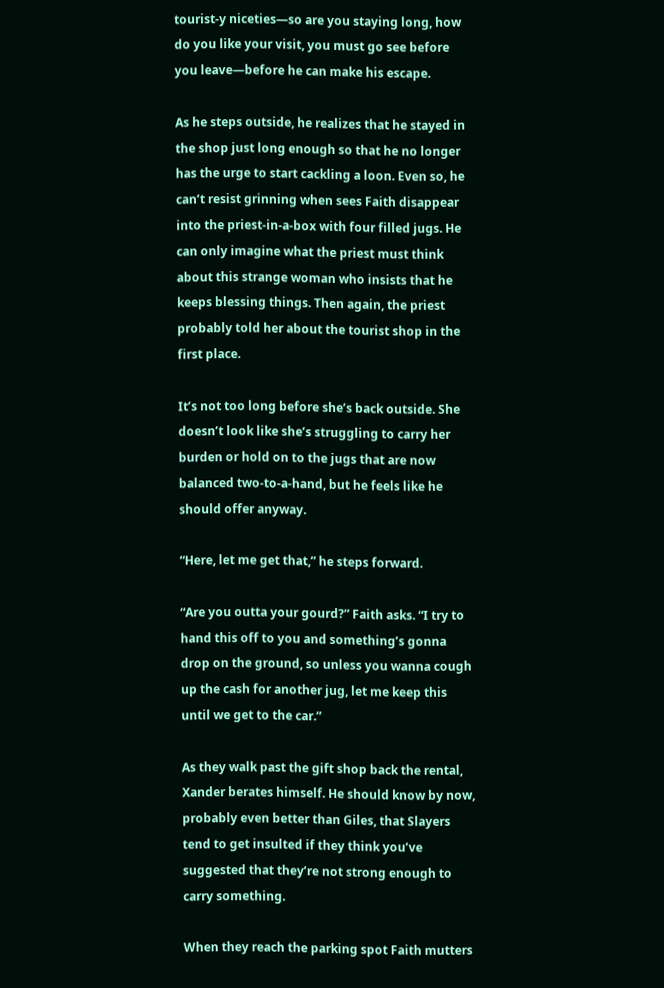tourist-y niceties—so are you staying long, how do you like your visit, you must go see before you leave—before he can make his escape.

As he steps outside, he realizes that he stayed in the shop just long enough so that he no longer has the urge to start cackling a loon. Even so, he can’t resist grinning when sees Faith disappear into the priest-in-a-box with four filled jugs. He can only imagine what the priest must think about this strange woman who insists that he keeps blessing things. Then again, the priest probably told her about the tourist shop in the first place.

It’s not too long before she’s back outside. She doesn’t look like she’s struggling to carry her burden or hold on to the jugs that are now balanced two-to-a-hand, but he feels like he should offer anyway.

“Here, let me get that,” he steps forward.

“Are you outta your gourd?” Faith asks. “I try to hand this off to you and something’s gonna drop on the ground, so unless you wanna cough up the cash for another jug, let me keep this until we get to the car.”

As they walk past the gift shop back the rental, Xander berates himself. He should know by now, probably even better than Giles, that Slayers tend to get insulted if they think you’ve suggested that they’re not strong enough to carry something.

When they reach the parking spot Faith mutters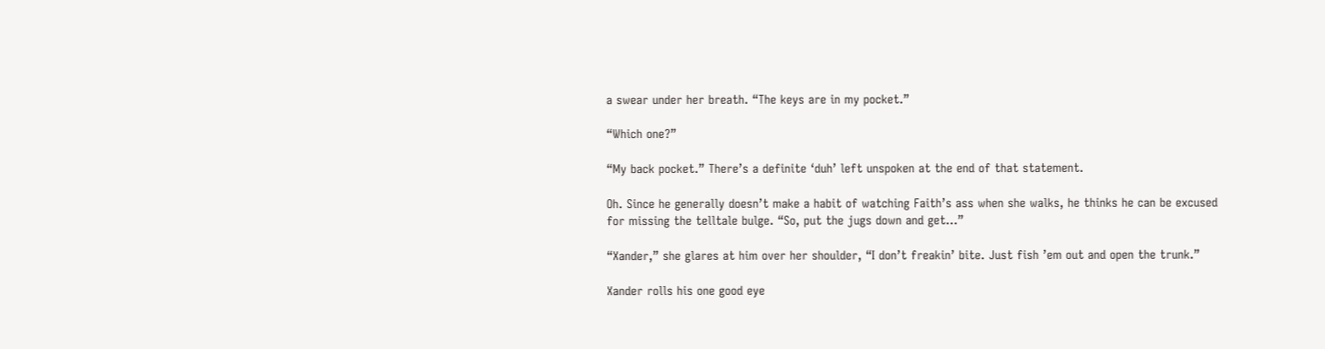a swear under her breath. “The keys are in my pocket.”

“Which one?”

“My back pocket.” There’s a definite ‘duh’ left unspoken at the end of that statement.

Oh. Since he generally doesn’t make a habit of watching Faith’s ass when she walks, he thinks he can be excused for missing the telltale bulge. “So, put the jugs down and get…”

“Xander,” she glares at him over her shoulder, “I don’t freakin’ bite. Just fish ’em out and open the trunk.”

Xander rolls his one good eye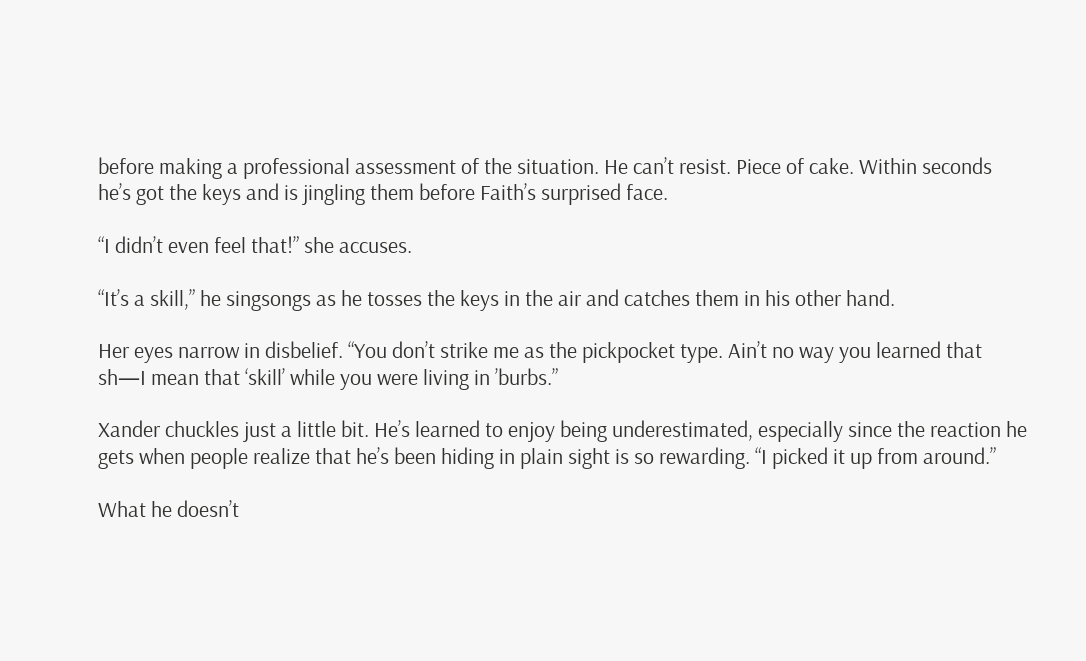before making a professional assessment of the situation. He can’t resist. Piece of cake. Within seconds he’s got the keys and is jingling them before Faith’s surprised face.

“I didn’t even feel that!” she accuses.

“It’s a skill,” he singsongs as he tosses the keys in the air and catches them in his other hand.

Her eyes narrow in disbelief. “You don’t strike me as the pickpocket type. Ain’t no way you learned that sh—I mean that ‘skill’ while you were living in ’burbs.”

Xander chuckles just a little bit. He’s learned to enjoy being underestimated, especially since the reaction he gets when people realize that he’s been hiding in plain sight is so rewarding. “I picked it up from around.”

What he doesn’t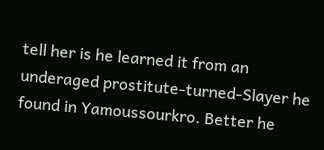tell her is he learned it from an underaged prostitute-turned-Slayer he found in Yamoussourkro. Better he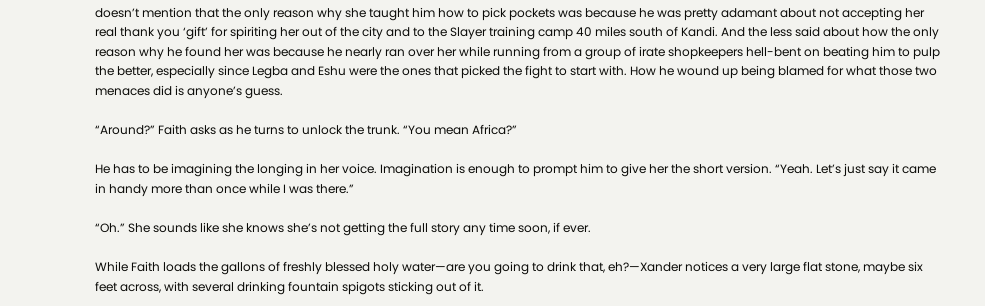doesn’t mention that the only reason why she taught him how to pick pockets was because he was pretty adamant about not accepting her real thank you ‘gift’ for spiriting her out of the city and to the Slayer training camp 40 miles south of Kandi. And the less said about how the only reason why he found her was because he nearly ran over her while running from a group of irate shopkeepers hell-bent on beating him to pulp the better, especially since Legba and Eshu were the ones that picked the fight to start with. How he wound up being blamed for what those two menaces did is anyone’s guess.

“Around?” Faith asks as he turns to unlock the trunk. “You mean Africa?”

He has to be imagining the longing in her voice. Imagination is enough to prompt him to give her the short version. “Yeah. Let’s just say it came in handy more than once while I was there.”

“Oh.” She sounds like she knows she’s not getting the full story any time soon, if ever.

While Faith loads the gallons of freshly blessed holy water—are you going to drink that, eh?—Xander notices a very large flat stone, maybe six feet across, with several drinking fountain spigots sticking out of it.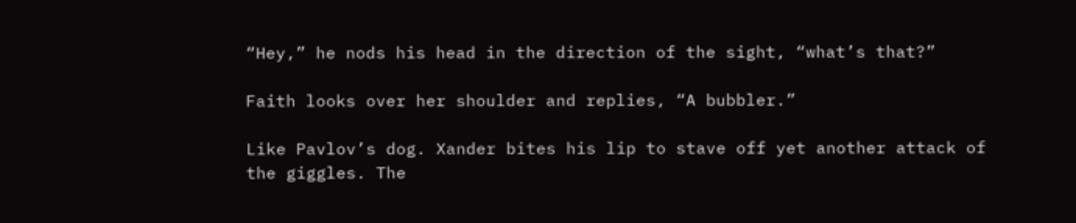“Hey,” he nods his head in the direction of the sight, “what’s that?”

Faith looks over her shoulder and replies, “A bubbler.”

Like Pavlov’s dog. Xander bites his lip to stave off yet another attack of the giggles. The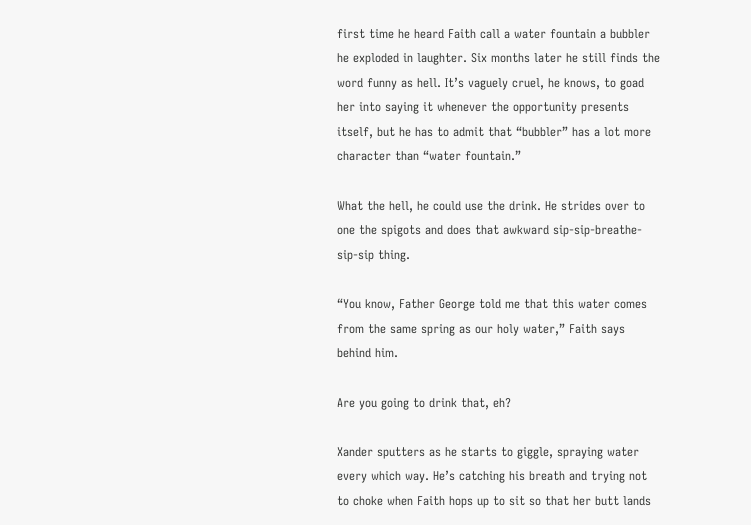first time he heard Faith call a water fountain a bubbler he exploded in laughter. Six months later he still finds the word funny as hell. It’s vaguely cruel, he knows, to goad her into saying it whenever the opportunity presents itself, but he has to admit that “bubbler” has a lot more character than “water fountain.”

What the hell, he could use the drink. He strides over to one the spigots and does that awkward sip-sip-breathe-sip-sip thing.

“You know, Father George told me that this water comes from the same spring as our holy water,” Faith says behind him.

Are you going to drink that, eh?

Xander sputters as he starts to giggle, spraying water every which way. He’s catching his breath and trying not to choke when Faith hops up to sit so that her butt lands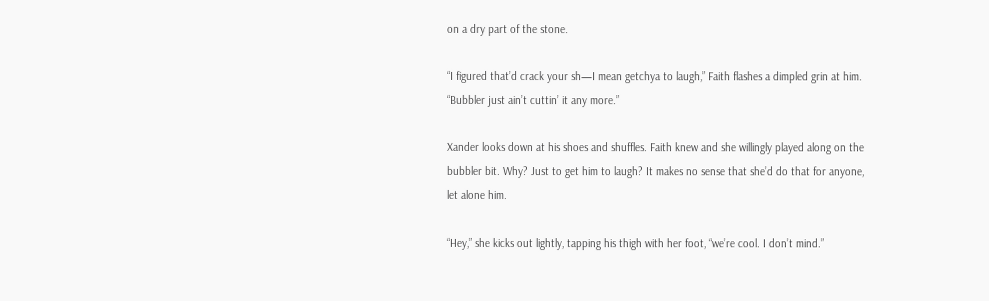on a dry part of the stone.

“I figured that’d crack your sh—I mean getchya to laugh,” Faith flashes a dimpled grin at him. “Bubbler just ain’t cuttin’ it any more.”

Xander looks down at his shoes and shuffles. Faith knew and she willingly played along on the bubbler bit. Why? Just to get him to laugh? It makes no sense that she’d do that for anyone, let alone him.

“Hey,” she kicks out lightly, tapping his thigh with her foot, “we’re cool. I don’t mind.”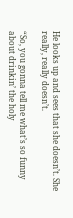He looks up and sees that she doesn’t. She really, really doesn’t.

“So, you gonna tell me what’s so funny about drinkin’ the holy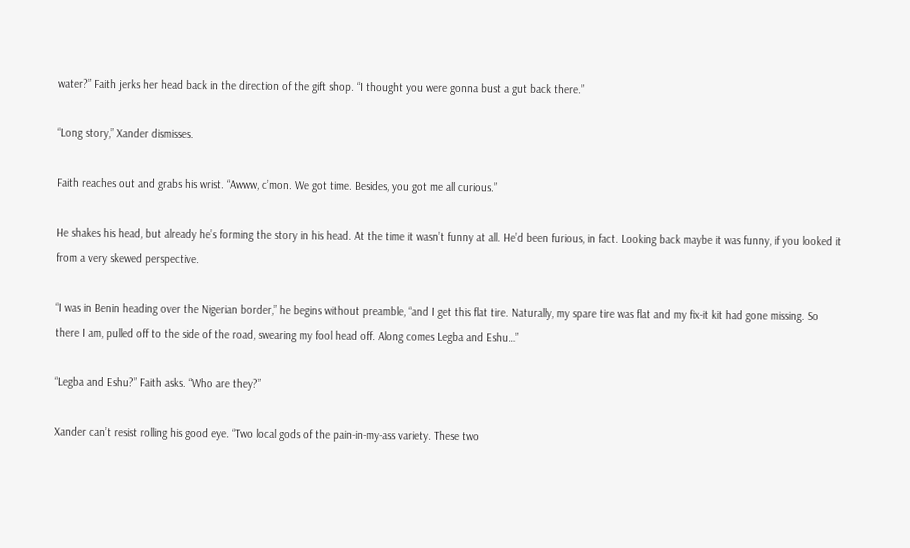water?” Faith jerks her head back in the direction of the gift shop. “I thought you were gonna bust a gut back there.”

“Long story,” Xander dismisses.

Faith reaches out and grabs his wrist. “Awww, c’mon. We got time. Besides, you got me all curious.”

He shakes his head, but already he’s forming the story in his head. At the time it wasn’t funny at all. He’d been furious, in fact. Looking back maybe it was funny, if you looked it from a very skewed perspective.

“I was in Benin heading over the Nigerian border,” he begins without preamble, “and I get this flat tire. Naturally, my spare tire was flat and my fix-it kit had gone missing. So there I am, pulled off to the side of the road, swearing my fool head off. Along comes Legba and Eshu…”

“Legba and Eshu?” Faith asks. “Who are they?”

Xander can’t resist rolling his good eye. “Two local gods of the pain-in-my-ass variety. These two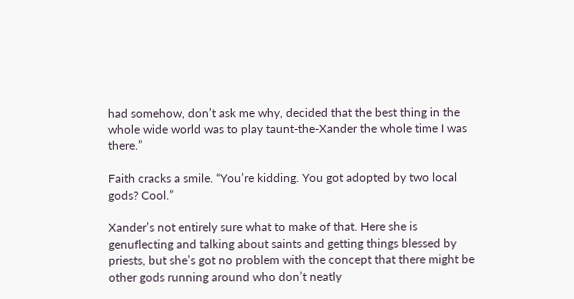had somehow, don’t ask me why, decided that the best thing in the whole wide world was to play taunt-the-Xander the whole time I was there.”

Faith cracks a smile. “You’re kidding. You got adopted by two local gods? Cool.”

Xander’s not entirely sure what to make of that. Here she is genuflecting and talking about saints and getting things blessed by priests, but she’s got no problem with the concept that there might be other gods running around who don’t neatly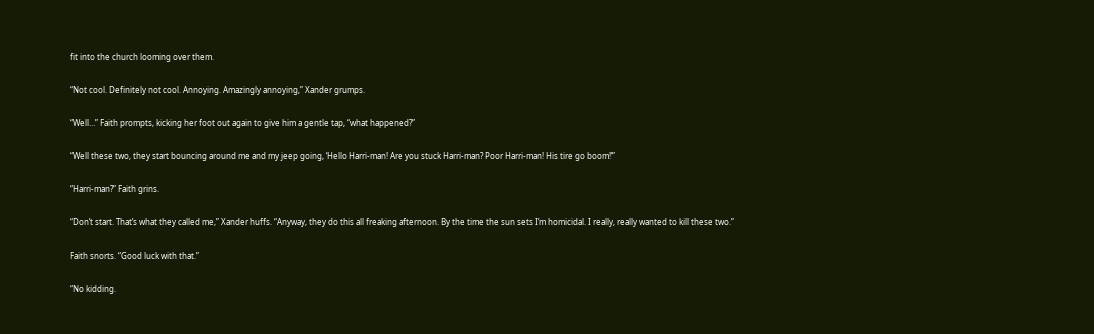fit into the church looming over them.

“Not cool. Definitely not cool. Annoying. Amazingly annoying,” Xander grumps.

“Well…” Faith prompts, kicking her foot out again to give him a gentle tap, “what happened?”

“Well these two, they start bouncing around me and my jeep going, ‘Hello Harri-man! Are you stuck Harri-man? Poor Harri-man! His tire go boom!’”

“Harri-man?” Faith grins.

“Don’t start. That’s what they called me,” Xander huffs. “Anyway, they do this all freaking afternoon. By the time the sun sets I’m homicidal. I really, really wanted to kill these two.”

Faith snorts. “Good luck with that.”

“No kidding.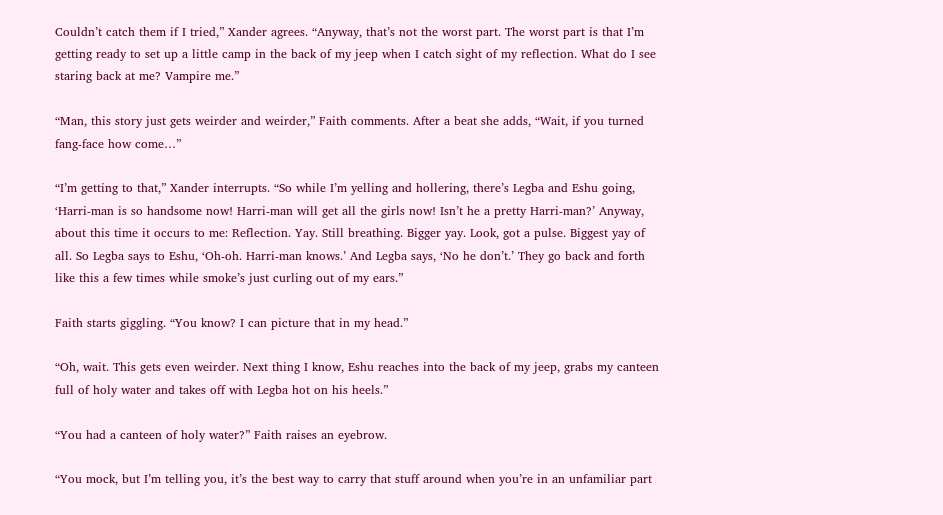Couldn’t catch them if I tried,” Xander agrees. “Anyway, that’s not the worst part. The worst part is that I’m getting ready to set up a little camp in the back of my jeep when I catch sight of my reflection. What do I see staring back at me? Vampire me.”

“Man, this story just gets weirder and weirder,” Faith comments. After a beat she adds, “Wait, if you turned fang-face how come…”

“I’m getting to that,” Xander interrupts. “So while I’m yelling and hollering, there’s Legba and Eshu going, ‘Harri-man is so handsome now! Harri-man will get all the girls now! Isn’t he a pretty Harri-man?’ Anyway, about this time it occurs to me: Reflection. Yay. Still breathing. Bigger yay. Look, got a pulse. Biggest yay of all. So Legba says to Eshu, ‘Oh-oh. Harri-man knows.’ And Legba says, ‘No he don’t.’ They go back and forth like this a few times while smoke’s just curling out of my ears.”

Faith starts giggling. “You know? I can picture that in my head.”

“Oh, wait. This gets even weirder. Next thing I know, Eshu reaches into the back of my jeep, grabs my canteen full of holy water and takes off with Legba hot on his heels.”

“You had a canteen of holy water?” Faith raises an eyebrow.

“You mock, but I’m telling you, it’s the best way to carry that stuff around when you’re in an unfamiliar part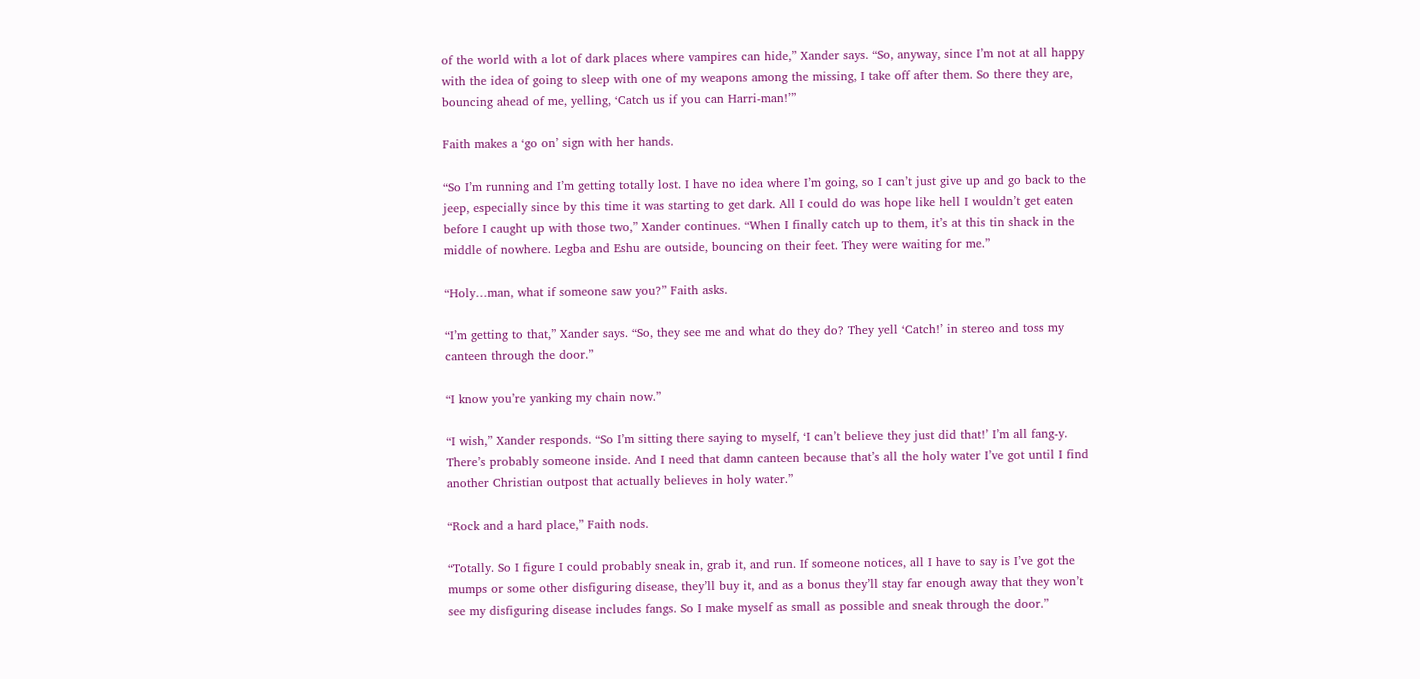of the world with a lot of dark places where vampires can hide,” Xander says. “So, anyway, since I’m not at all happy with the idea of going to sleep with one of my weapons among the missing, I take off after them. So there they are, bouncing ahead of me, yelling, ‘Catch us if you can Harri-man!’”

Faith makes a ‘go on’ sign with her hands.

“So I’m running and I’m getting totally lost. I have no idea where I’m going, so I can’t just give up and go back to the jeep, especially since by this time it was starting to get dark. All I could do was hope like hell I wouldn’t get eaten before I caught up with those two,” Xander continues. “When I finally catch up to them, it’s at this tin shack in the middle of nowhere. Legba and Eshu are outside, bouncing on their feet. They were waiting for me.”

“Holy…man, what if someone saw you?” Faith asks.

“I’m getting to that,” Xander says. “So, they see me and what do they do? They yell ‘Catch!’ in stereo and toss my canteen through the door.”

“I know you’re yanking my chain now.”

“I wish,” Xander responds. “So I’m sitting there saying to myself, ‘I can’t believe they just did that!’ I’m all fang-y. There’s probably someone inside. And I need that damn canteen because that’s all the holy water I’ve got until I find another Christian outpost that actually believes in holy water.”

“Rock and a hard place,” Faith nods.

“Totally. So I figure I could probably sneak in, grab it, and run. If someone notices, all I have to say is I’ve got the mumps or some other disfiguring disease, they’ll buy it, and as a bonus they’ll stay far enough away that they won’t see my disfiguring disease includes fangs. So I make myself as small as possible and sneak through the door.”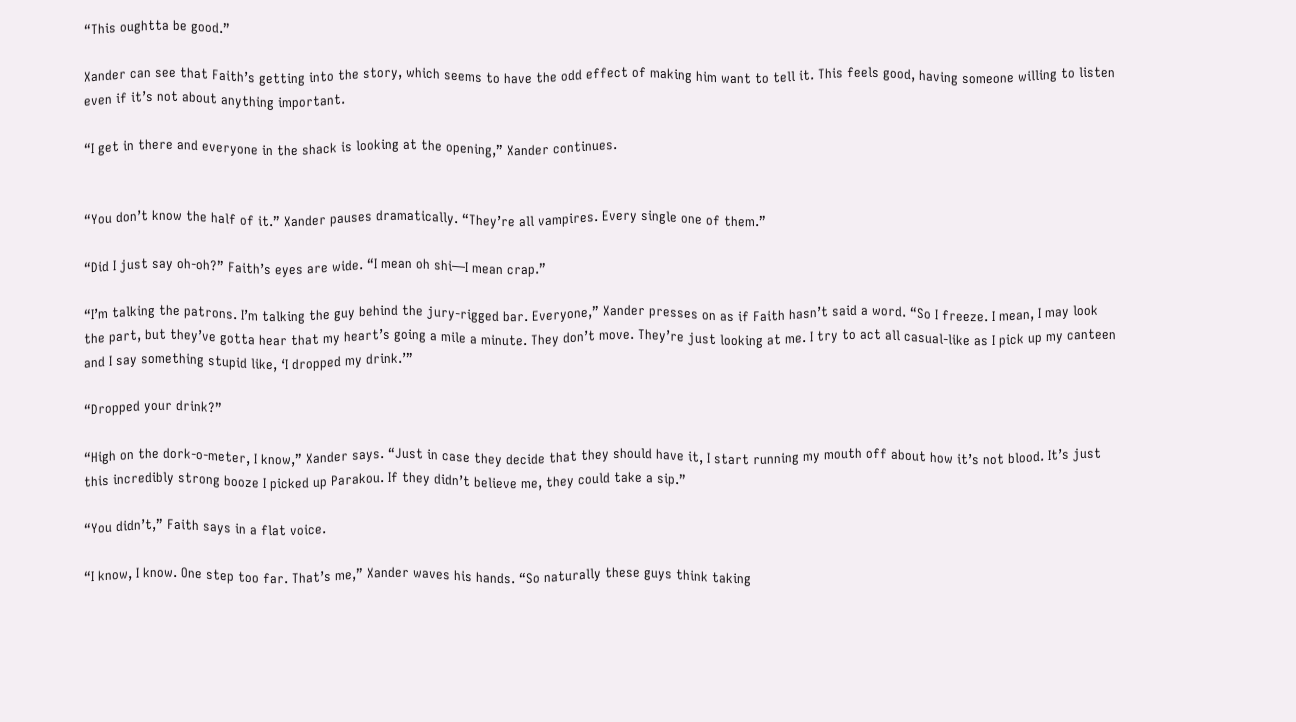“This oughtta be good.”

Xander can see that Faith’s getting into the story, which seems to have the odd effect of making him want to tell it. This feels good, having someone willing to listen even if it’s not about anything important.

“I get in there and everyone in the shack is looking at the opening,” Xander continues.


“You don’t know the half of it.” Xander pauses dramatically. “They’re all vampires. Every single one of them.”

“Did I just say oh-oh?” Faith’s eyes are wide. “I mean oh shi—I mean crap.”

“I’m talking the patrons. I’m talking the guy behind the jury-rigged bar. Everyone,” Xander presses on as if Faith hasn’t said a word. “So I freeze. I mean, I may look the part, but they’ve gotta hear that my heart’s going a mile a minute. They don’t move. They’re just looking at me. I try to act all casual-like as I pick up my canteen and I say something stupid like, ‘I dropped my drink.’”

“Dropped your drink?”

“High on the dork-o-meter, I know,” Xander says. “Just in case they decide that they should have it, I start running my mouth off about how it’s not blood. It’s just this incredibly strong booze I picked up Parakou. If they didn’t believe me, they could take a sip.”

“You didn’t,” Faith says in a flat voice.

“I know, I know. One step too far. That’s me,” Xander waves his hands. “So naturally these guys think taking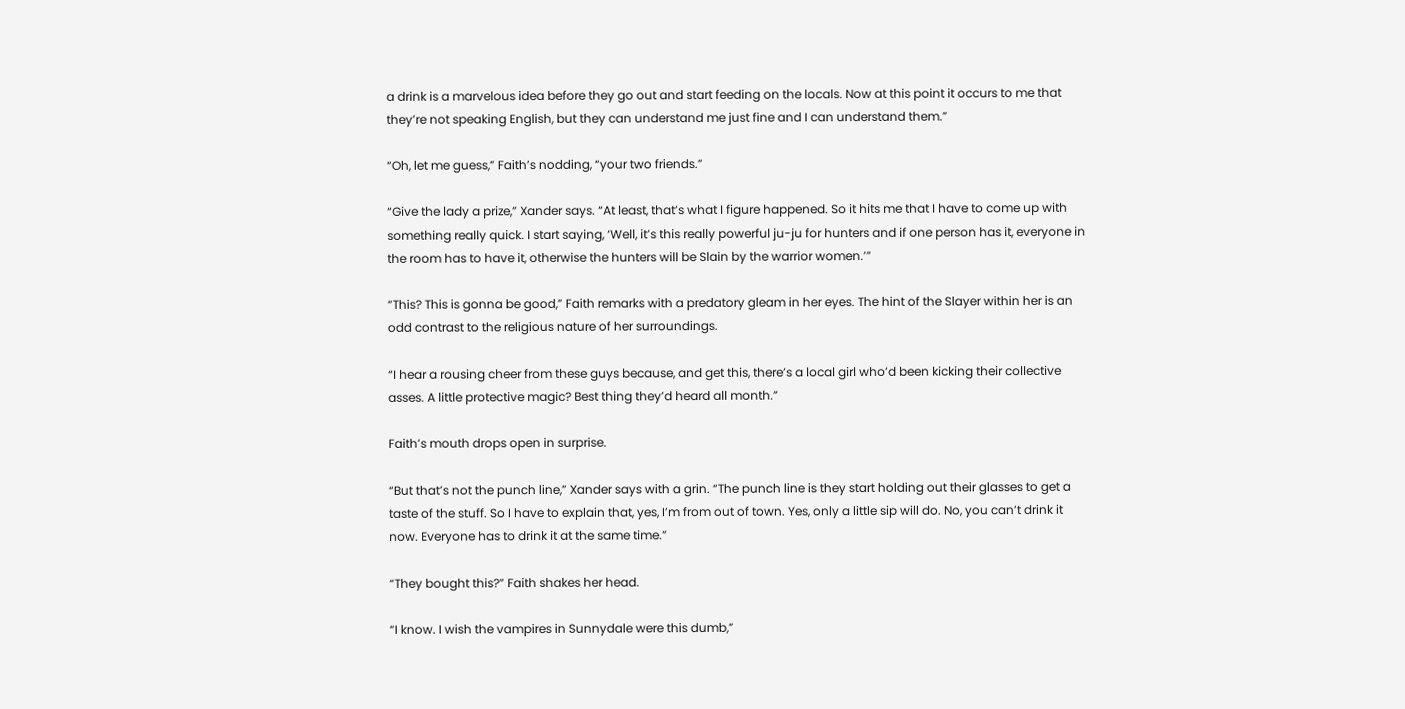a drink is a marvelous idea before they go out and start feeding on the locals. Now at this point it occurs to me that they’re not speaking English, but they can understand me just fine and I can understand them.”

“Oh, let me guess,” Faith’s nodding, “your two friends.”

“Give the lady a prize,” Xander says. “At least, that’s what I figure happened. So it hits me that I have to come up with something really quick. I start saying, ‘Well, it’s this really powerful ju-ju for hunters and if one person has it, everyone in the room has to have it, otherwise the hunters will be Slain by the warrior women.’”

“This? This is gonna be good,” Faith remarks with a predatory gleam in her eyes. The hint of the Slayer within her is an odd contrast to the religious nature of her surroundings.

“I hear a rousing cheer from these guys because, and get this, there’s a local girl who’d been kicking their collective asses. A little protective magic? Best thing they’d heard all month.”

Faith’s mouth drops open in surprise.

“But that’s not the punch line,” Xander says with a grin. “The punch line is they start holding out their glasses to get a taste of the stuff. So I have to explain that, yes, I’m from out of town. Yes, only a little sip will do. No, you can’t drink it now. Everyone has to drink it at the same time.”

“They bought this?” Faith shakes her head.

“I know. I wish the vampires in Sunnydale were this dumb,”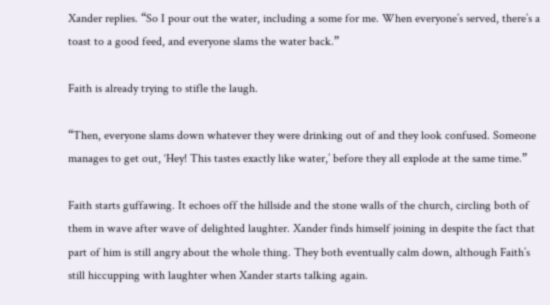Xander replies. “So I pour out the water, including a some for me. When everyone’s served, there’s a toast to a good feed, and everyone slams the water back.”

Faith is already trying to stifle the laugh.

“Then, everyone slams down whatever they were drinking out of and they look confused. Someone manages to get out, ‘Hey! This tastes exactly like water,’ before they all explode at the same time.”

Faith starts guffawing. It echoes off the hillside and the stone walls of the church, circling both of them in wave after wave of delighted laughter. Xander finds himself joining in despite the fact that part of him is still angry about the whole thing. They both eventually calm down, although Faith’s still hiccupping with laughter when Xander starts talking again.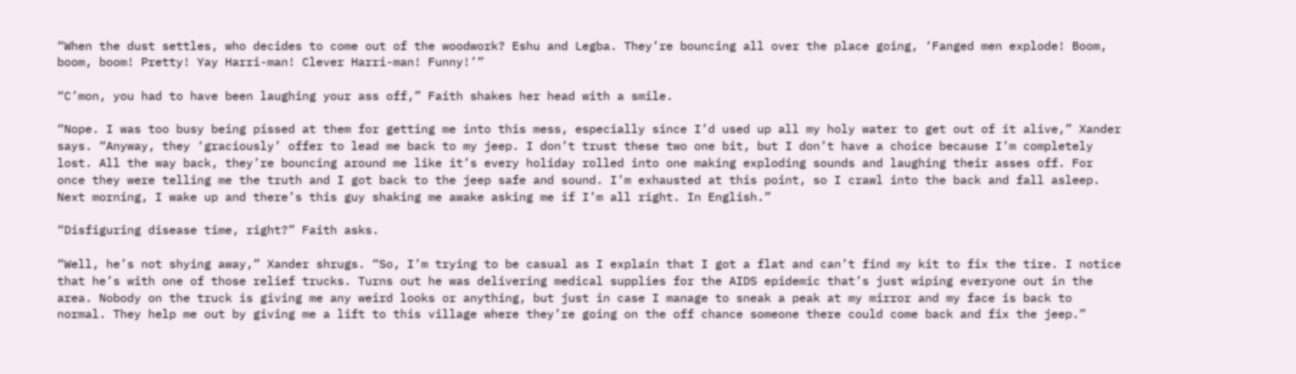“When the dust settles, who decides to come out of the woodwork? Eshu and Legba. They’re bouncing all over the place going, ‘Fanged men explode! Boom, boom, boom! Pretty! Yay Harri-man! Clever Harri-man! Funny!’”

“C’mon, you had to have been laughing your ass off,” Faith shakes her head with a smile.

“Nope. I was too busy being pissed at them for getting me into this mess, especially since I’d used up all my holy water to get out of it alive,” Xander says. “Anyway, they ‘graciously’ offer to lead me back to my jeep. I don’t trust these two one bit, but I don’t have a choice because I’m completely lost. All the way back, they’re bouncing around me like it’s every holiday rolled into one making exploding sounds and laughing their asses off. For once they were telling me the truth and I got back to the jeep safe and sound. I’m exhausted at this point, so I crawl into the back and fall asleep. Next morning, I wake up and there’s this guy shaking me awake asking me if I’m all right. In English.”

“Disfiguring disease time, right?” Faith asks.

“Well, he’s not shying away,” Xander shrugs. “So, I’m trying to be casual as I explain that I got a flat and can’t find my kit to fix the tire. I notice that he’s with one of those relief trucks. Turns out he was delivering medical supplies for the AIDS epidemic that’s just wiping everyone out in the area. Nobody on the truck is giving me any weird looks or anything, but just in case I manage to sneak a peak at my mirror and my face is back to normal. They help me out by giving me a lift to this village where they’re going on the off chance someone there could come back and fix the jeep.”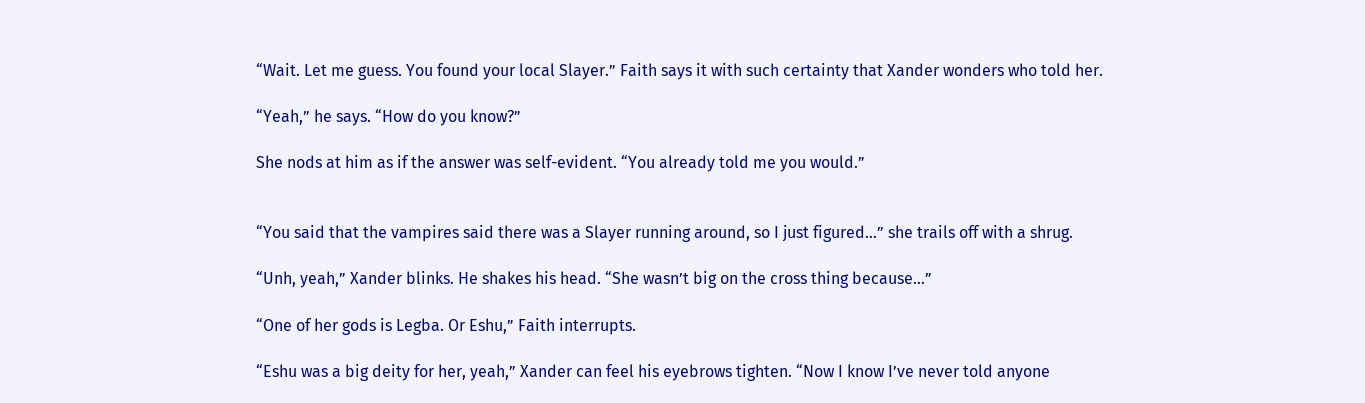“Wait. Let me guess. You found your local Slayer.” Faith says it with such certainty that Xander wonders who told her.

“Yeah,” he says. “How do you know?”

She nods at him as if the answer was self-evident. “You already told me you would.”


“You said that the vampires said there was a Slayer running around, so I just figured…” she trails off with a shrug.

“Unh, yeah,” Xander blinks. He shakes his head. “She wasn’t big on the cross thing because…”

“One of her gods is Legba. Or Eshu,” Faith interrupts.

“Eshu was a big deity for her, yeah,” Xander can feel his eyebrows tighten. “Now I know I’ve never told anyone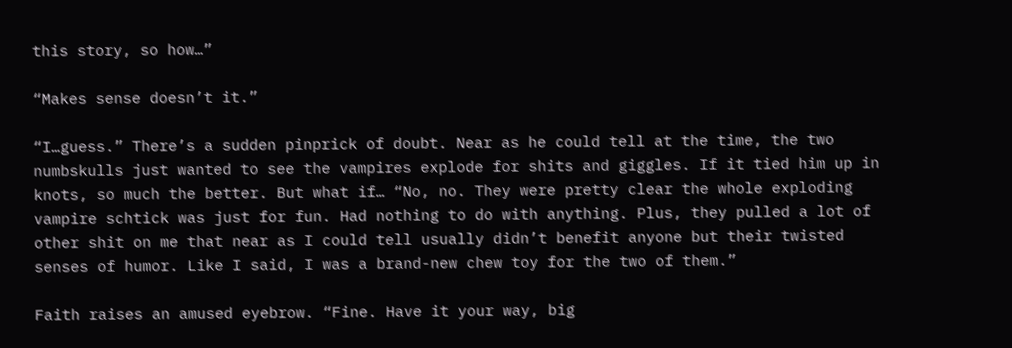this story, so how…”

“Makes sense doesn’t it.”

“I…guess.” There’s a sudden pinprick of doubt. Near as he could tell at the time, the two numbskulls just wanted to see the vampires explode for shits and giggles. If it tied him up in knots, so much the better. But what if… “No, no. They were pretty clear the whole exploding vampire schtick was just for fun. Had nothing to do with anything. Plus, they pulled a lot of other shit on me that near as I could tell usually didn’t benefit anyone but their twisted senses of humor. Like I said, I was a brand-new chew toy for the two of them.”

Faith raises an amused eyebrow. “Fine. Have it your way, big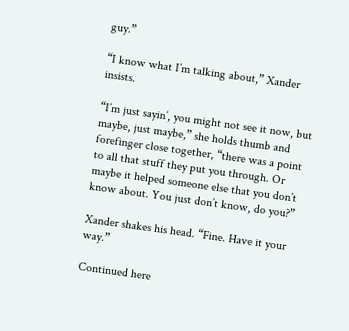guy.”

“I know what I’m talking about,” Xander insists.

“I’m just sayin’, you might not see it now, but maybe, just maybe,” she holds thumb and forefinger close together, “there was a point to all that stuff they put you through. Or maybe it helped someone else that you don’t know about. You just don’t know, do you?”

Xander shakes his head. “Fine. Have it your way.”

Continued here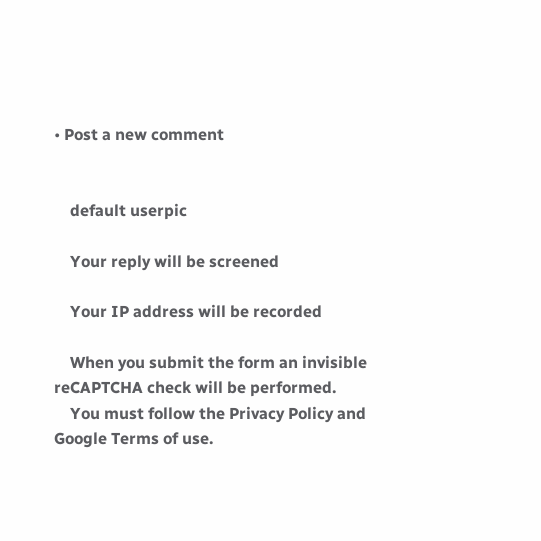• Post a new comment


    default userpic

    Your reply will be screened

    Your IP address will be recorded

    When you submit the form an invisible reCAPTCHA check will be performed.
    You must follow the Privacy Policy and Google Terms of use.